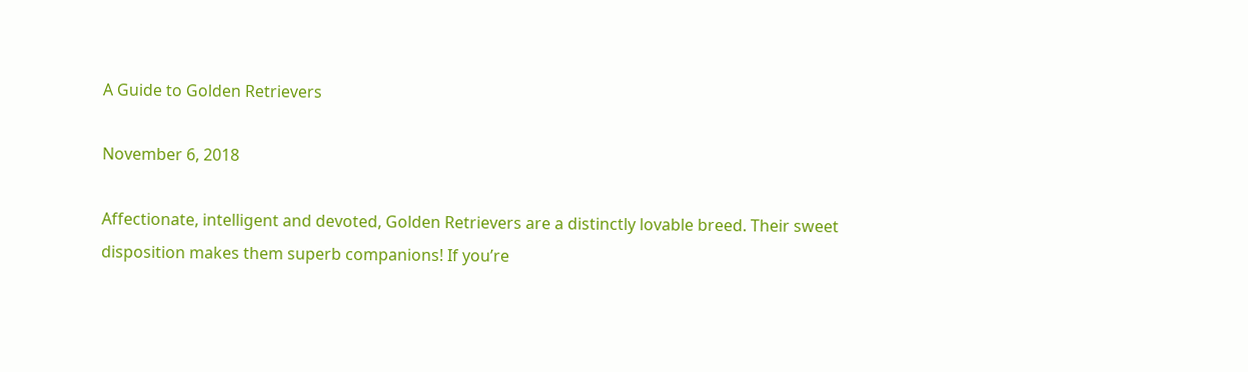A Guide to Golden Retrievers

November 6, 2018

Affectionate, intelligent and devoted, Golden Retrievers are a distinctly lovable breed. Their sweet disposition makes them superb companions! If you’re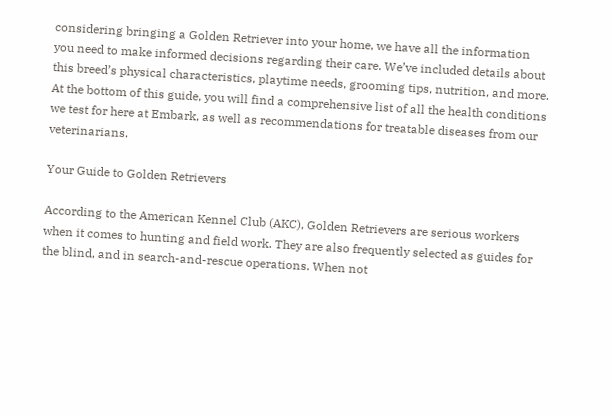considering bringing a Golden Retriever into your home, we have all the information you need to make informed decisions regarding their care. We’ve included details about this breed’s physical characteristics, playtime needs, grooming tips, nutrition, and more. At the bottom of this guide, you will find a comprehensive list of all the health conditions we test for here at Embark, as well as recommendations for treatable diseases from our veterinarians.

Your Guide to Golden Retrievers

According to the American Kennel Club (AKC), Golden Retrievers are serious workers when it comes to hunting and field work. They are also frequently selected as guides for the blind, and in search-and-rescue operations. When not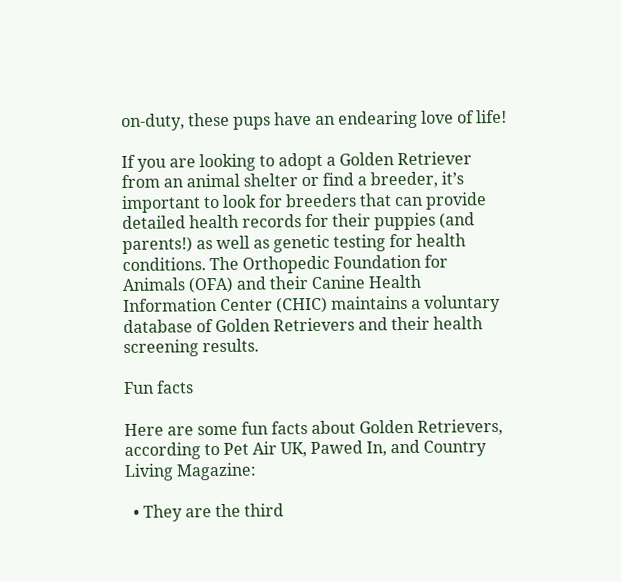on-duty, these pups have an endearing love of life!

If you are looking to adopt a Golden Retriever from an animal shelter or find a breeder, it’s important to look for breeders that can provide detailed health records for their puppies (and parents!) as well as genetic testing for health conditions. The Orthopedic Foundation for Animals (OFA) and their Canine Health Information Center (CHIC) maintains a voluntary database of Golden Retrievers and their health screening results.

Fun facts

Here are some fun facts about Golden Retrievers, according to Pet Air UK, Pawed In, and Country Living Magazine:

  • They are the third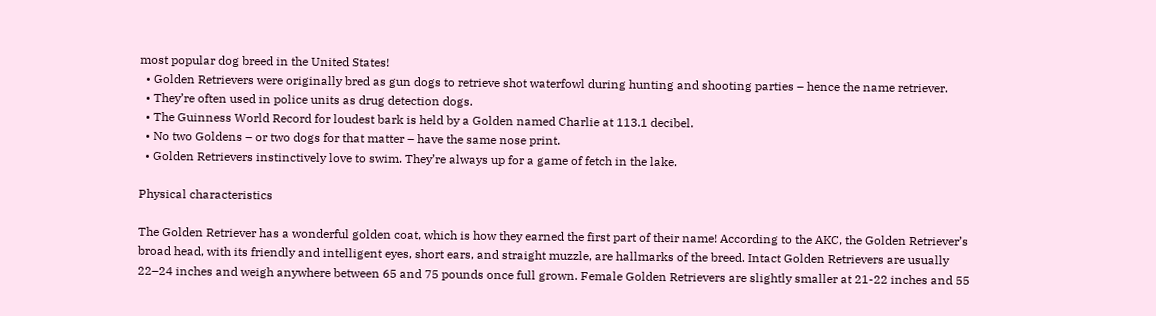most popular dog breed in the United States!
  • Golden Retrievers were originally bred as gun dogs to retrieve shot waterfowl during hunting and shooting parties – hence the name retriever.
  • They’re often used in police units as drug detection dogs.
  • The Guinness World Record for loudest bark is held by a Golden named Charlie at 113.1 decibel.
  • No two Goldens – or two dogs for that matter – have the same nose print.
  • Golden Retrievers instinctively love to swim. They’re always up for a game of fetch in the lake.

Physical characteristics

The Golden Retriever has a wonderful golden coat, which is how they earned the first part of their name! According to the AKC, the Golden Retriever’s broad head, with its friendly and intelligent eyes, short ears, and straight muzzle, are hallmarks of the breed. Intact Golden Retrievers are usually 22–24 inches and weigh anywhere between 65 and 75 pounds once full grown. Female Golden Retrievers are slightly smaller at 21-22 inches and 55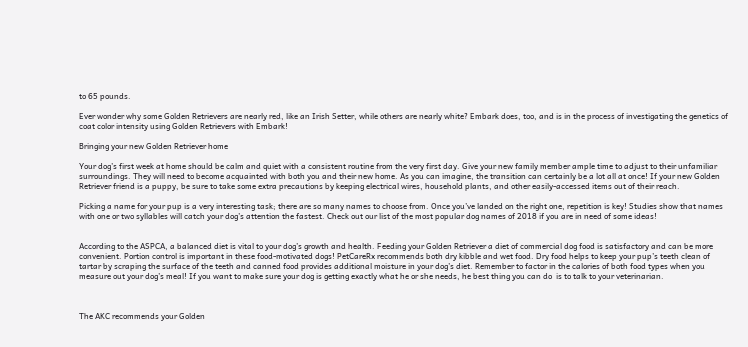to 65 pounds.

Ever wonder why some Golden Retrievers are nearly red, like an Irish Setter, while others are nearly white? Embark does, too, and is in the process of investigating the genetics of coat color intensity using Golden Retrievers with Embark!

Bringing your new Golden Retriever home

Your dog’s first week at home should be calm and quiet with a consistent routine from the very first day. Give your new family member ample time to adjust to their unfamiliar surroundings. They will need to become acquainted with both you and their new home. As you can imagine, the transition can certainly be a lot all at once! If your new Golden Retriever friend is a puppy, be sure to take some extra precautions by keeping electrical wires, household plants, and other easily-accessed items out of their reach.

Picking a name for your pup is a very interesting task; there are so many names to choose from. Once you’ve landed on the right one, repetition is key! Studies show that names with one or two syllables will catch your dog’s attention the fastest. Check out our list of the most popular dog names of 2018 if you are in need of some ideas!


According to the ASPCA, a balanced diet is vital to your dog’s growth and health. Feeding your Golden Retriever a diet of commercial dog food is satisfactory and can be more convenient. Portion control is important in these food-motivated dogs! PetCareRx recommends both dry kibble and wet food. Dry food helps to keep your pup’s teeth clean of tartar by scraping the surface of the teeth and canned food provides additional moisture in your dog’s diet. Remember to factor in the calories of both food types when you measure out your dog’s meal! If you want to make sure your dog is getting exactly what he or she needs, he best thing you can do  is to talk to your veterinarian.



The AKC recommends your Golden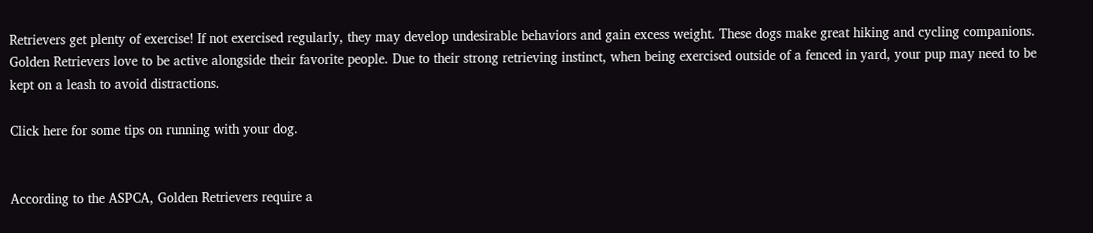Retrievers get plenty of exercise! If not exercised regularly, they may develop undesirable behaviors and gain excess weight. These dogs make great hiking and cycling companions. Golden Retrievers love to be active alongside their favorite people. Due to their strong retrieving instinct, when being exercised outside of a fenced in yard, your pup may need to be kept on a leash to avoid distractions.

Click here for some tips on running with your dog.


According to the ASPCA, Golden Retrievers require a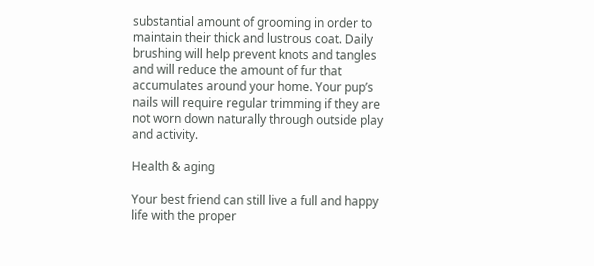substantial amount of grooming in order to maintain their thick and lustrous coat. Daily brushing will help prevent knots and tangles and will reduce the amount of fur that accumulates around your home. Your pup’s nails will require regular trimming if they are not worn down naturally through outside play and activity.

Health & aging

Your best friend can still live a full and happy life with the proper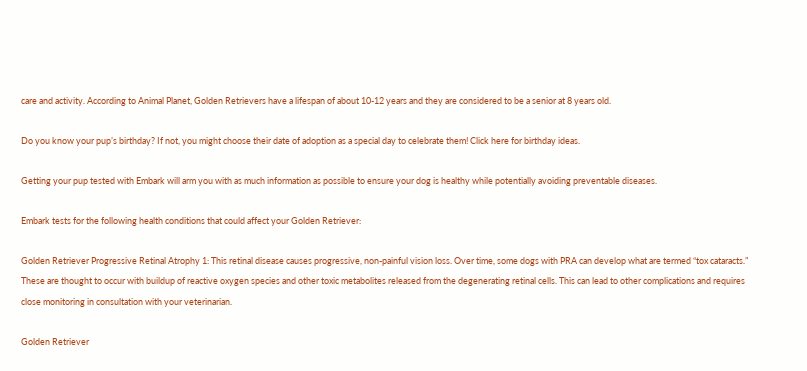care and activity. According to Animal Planet, Golden Retrievers have a lifespan of about 10-12 years and they are considered to be a senior at 8 years old.

Do you know your pup’s birthday? If not, you might choose their date of adoption as a special day to celebrate them! Click here for birthday ideas.

Getting your pup tested with Embark will arm you with as much information as possible to ensure your dog is healthy while potentially avoiding preventable diseases.

Embark tests for the following health conditions that could affect your Golden Retriever:

Golden Retriever Progressive Retinal Atrophy 1: This retinal disease causes progressive, non-painful vision loss. Over time, some dogs with PRA can develop what are termed “tox cataracts.” These are thought to occur with buildup of reactive oxygen species and other toxic metabolites released from the degenerating retinal cells. This can lead to other complications and requires close monitoring in consultation with your veterinarian.

Golden Retriever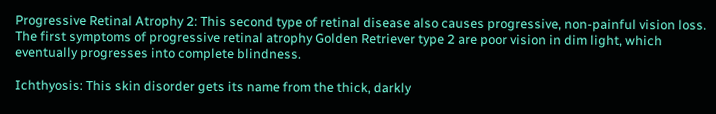Progressive Retinal Atrophy 2: This second type of retinal disease also causes progressive, non-painful vision loss. The first symptoms of progressive retinal atrophy Golden Retriever type 2 are poor vision in dim light, which eventually progresses into complete blindness.

Ichthyosis: This skin disorder gets its name from the thick, darkly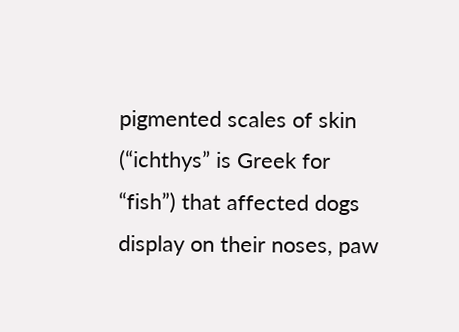pigmented scales of skin (“ichthys” is Greek for “fish”) that affected dogs display on their noses, paw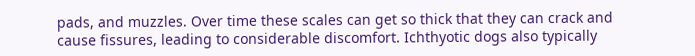pads, and muzzles. Over time these scales can get so thick that they can crack and cause fissures, leading to considerable discomfort. Ichthyotic dogs also typically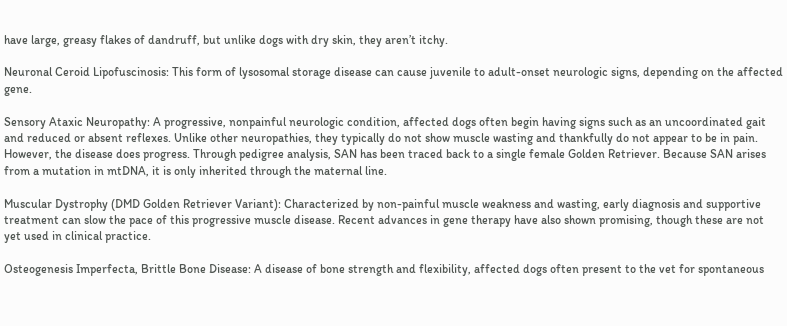have large, greasy flakes of dandruff, but unlike dogs with dry skin, they aren’t itchy.

Neuronal Ceroid Lipofuscinosis: This form of lysosomal storage disease can cause juvenile to adult-onset neurologic signs, depending on the affected gene.

Sensory Ataxic Neuropathy: A progressive, nonpainful neurologic condition, affected dogs often begin having signs such as an uncoordinated gait and reduced or absent reflexes. Unlike other neuropathies, they typically do not show muscle wasting and thankfully do not appear to be in pain. However, the disease does progress. Through pedigree analysis, SAN has been traced back to a single female Golden Retriever. Because SAN arises from a mutation in mtDNA, it is only inherited through the maternal line.

Muscular Dystrophy (DMD Golden Retriever Variant): Characterized by non-painful muscle weakness and wasting, early diagnosis and supportive treatment can slow the pace of this progressive muscle disease. Recent advances in gene therapy have also shown promising, though these are not yet used in clinical practice.

Osteogenesis Imperfecta, Brittle Bone Disease: A disease of bone strength and flexibility, affected dogs often present to the vet for spontaneous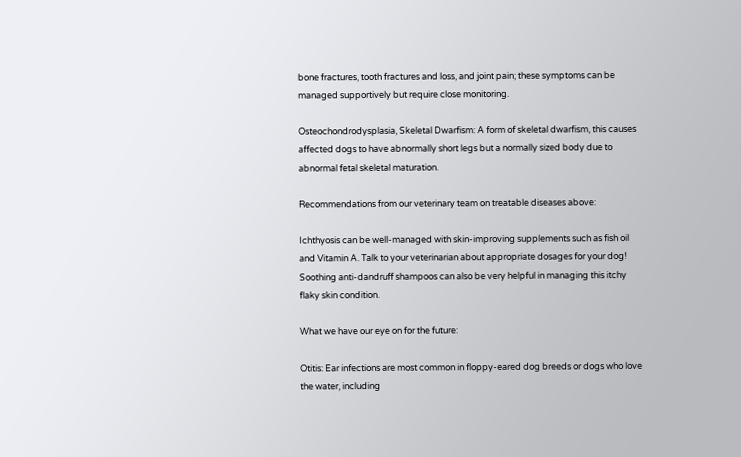bone fractures, tooth fractures and loss, and joint pain; these symptoms can be managed supportively but require close monitoring.

Osteochondrodysplasia, Skeletal Dwarfism: A form of skeletal dwarfism, this causes affected dogs to have abnormally short legs but a normally sized body due to abnormal fetal skeletal maturation.

Recommendations from our veterinary team on treatable diseases above:

Ichthyosis can be well-managed with skin-improving supplements such as fish oil and Vitamin A. Talk to your veterinarian about appropriate dosages for your dog! Soothing anti-dandruff shampoos can also be very helpful in managing this itchy flaky skin condition.

What we have our eye on for the future:

Otitis: Ear infections are most common in floppy-eared dog breeds or dogs who love the water, including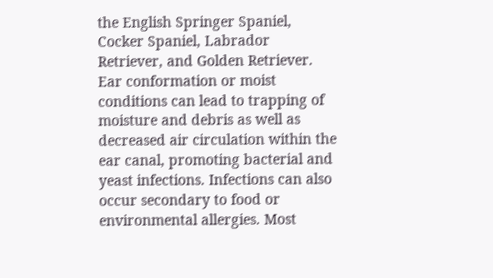the English Springer Spaniel, Cocker Spaniel, Labrador Retriever, and Golden Retriever. Ear conformation or moist conditions can lead to trapping of moisture and debris as well as decreased air circulation within the ear canal, promoting bacterial and yeast infections. Infections can also occur secondary to food or environmental allergies. Most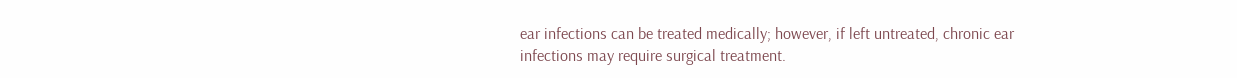ear infections can be treated medically; however, if left untreated, chronic ear infections may require surgical treatment.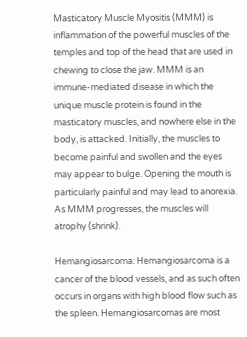Masticatory Muscle Myositis (MMM) is inflammation of the powerful muscles of the temples and top of the head that are used in chewing to close the jaw. MMM is an immune-mediated disease in which the unique muscle protein is found in the masticatory muscles, and nowhere else in the body, is attacked. Initially, the muscles to become painful and swollen and the eyes may appear to bulge. Opening the mouth is particularly painful and may lead to anorexia. As MMM progresses, the muscles will atrophy (shrink).

Hemangiosarcoma: Hemangiosarcoma is a cancer of the blood vessels, and as such often occurs in organs with high blood flow such as the spleen. Hemangiosarcomas are most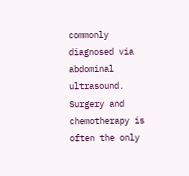commonly diagnosed via abdominal ultrasound. Surgery and chemotherapy is often the only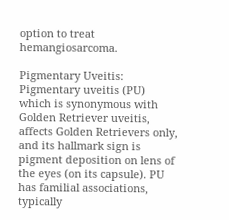option to treat hemangiosarcoma.

Pigmentary Uveitis: Pigmentary uveitis (PU) which is synonymous with Golden Retriever uveitis, affects Golden Retrievers only, and its hallmark sign is pigment deposition on lens of the eyes (on its capsule). PU has familial associations, typically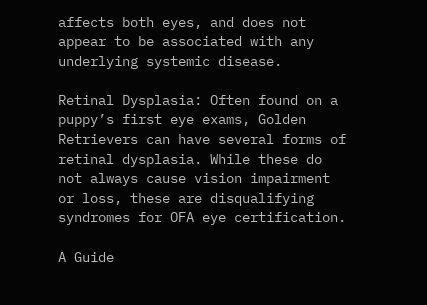affects both eyes, and does not appear to be associated with any underlying systemic disease.

Retinal Dysplasia: Often found on a puppy’s first eye exams, Golden Retrievers can have several forms of retinal dysplasia. While these do not always cause vision impairment or loss, these are disqualifying syndromes for OFA eye certification.

A Guide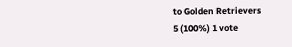to Golden Retrievers
5 (100%) 1 vote